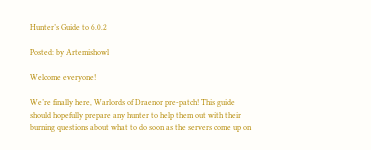Hunter’s Guide to 6.0.2

Posted: by Artemishowl

Welcome everyone!

We’re finally here, Warlords of Draenor pre-patch! This guide should hopefully prepare any hunter to help them out with their burning questions about what to do soon as the servers come up on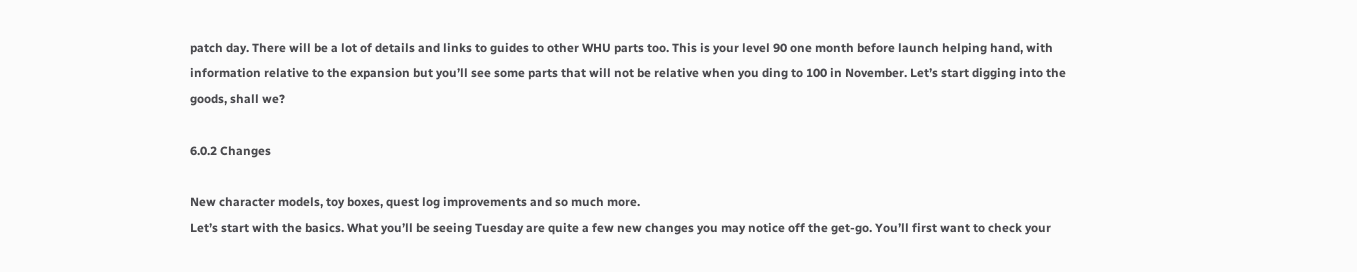patch day. There will be a lot of details and links to guides to other WHU parts too. This is your level 90 one month before launch helping hand, with information relative to the expansion but you’ll see some parts that will not be relative when you ding to 100 in November. Let’s start digging into the goods, shall we?

6.0.2 Changes

New character models, toy boxes, quest log improvements and so much more.
Let’s start with the basics. What you’ll be seeing Tuesday are quite a few new changes you may notice off the get-go. You’ll first want to check your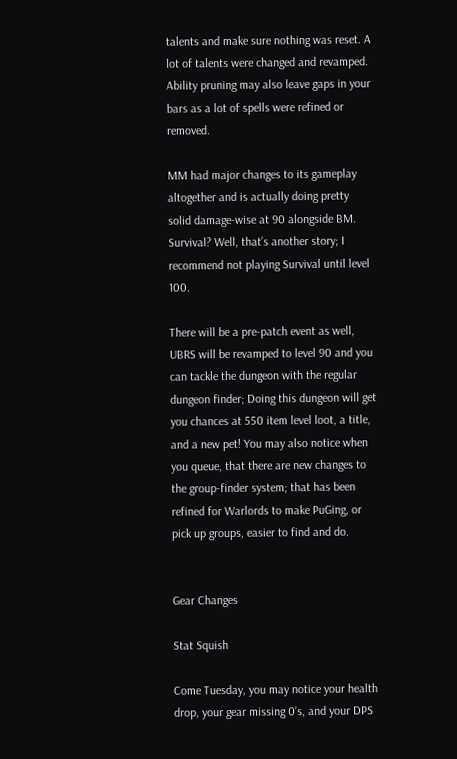talents and make sure nothing was reset. A lot of talents were changed and revamped. Ability pruning may also leave gaps in your bars as a lot of spells were refined or removed.

MM had major changes to its gameplay altogether and is actually doing pretty solid damage-wise at 90 alongside BM. Survival? Well, that’s another story; I recommend not playing Survival until level 100.

There will be a pre-patch event as well, UBRS will be revamped to level 90 and you can tackle the dungeon with the regular dungeon finder; Doing this dungeon will get you chances at 550 item level loot, a title, and a new pet! You may also notice when you queue, that there are new changes to the group-finder system; that has been refined for Warlords to make PuGing, or pick up groups, easier to find and do.


Gear Changes

Stat Squish

Come Tuesday, you may notice your health drop, your gear missing 0’s, and your DPS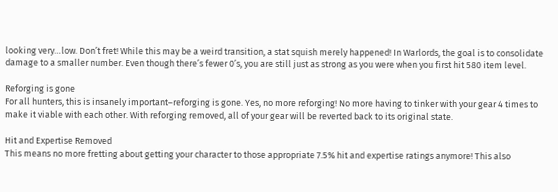looking very…low. Don’t fret! While this may be a weird transition, a stat squish merely happened! In Warlords, the goal is to consolidate damage to a smaller number. Even though there’s fewer 0’s, you are still just as strong as you were when you first hit 580 item level.

Reforging is gone
For all hunters, this is insanely important–reforging is gone. Yes, no more reforging! No more having to tinker with your gear 4 times to make it viable with each other. With reforging removed, all of your gear will be reverted back to its original state.

Hit and Expertise Removed
This means no more fretting about getting your character to those appropriate 7.5% hit and expertise ratings anymore! This also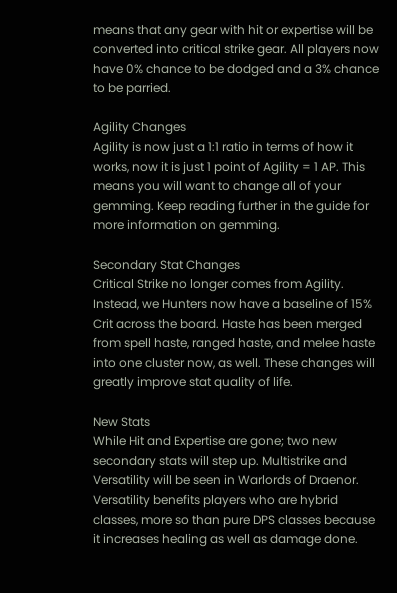means that any gear with hit or expertise will be converted into critical strike gear. All players now have 0% chance to be dodged and a 3% chance to be parried.

Agility Changes
Agility is now just a 1:1 ratio in terms of how it works, now it is just 1 point of Agility = 1 AP. This means you will want to change all of your gemming. Keep reading further in the guide for more information on gemming.

Secondary Stat Changes
Critical Strike no longer comes from Agility. Instead, we Hunters now have a baseline of 15% Crit across the board. Haste has been merged from spell haste, ranged haste, and melee haste into one cluster now, as well. These changes will greatly improve stat quality of life.

New Stats
While Hit and Expertise are gone; two new secondary stats will step up. Multistrike and Versatility will be seen in Warlords of Draenor. Versatility benefits players who are hybrid classes, more so than pure DPS classes because it increases healing as well as damage done.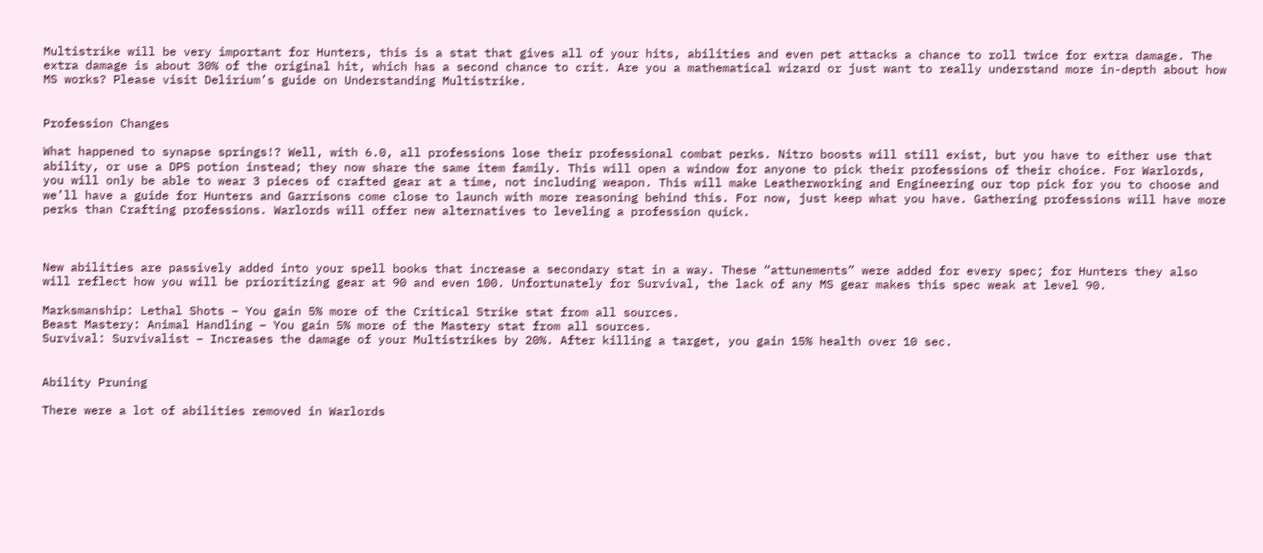Multistrike will be very important for Hunters, this is a stat that gives all of your hits, abilities and even pet attacks a chance to roll twice for extra damage. The extra damage is about 30% of the original hit, which has a second chance to crit. Are you a mathematical wizard or just want to really understand more in-depth about how MS works? Please visit Delirium’s guide on Understanding Multistrike.


Profession Changes

What happened to synapse springs!? Well, with 6.0, all professions lose their professional combat perks. Nitro boosts will still exist, but you have to either use that ability, or use a DPS potion instead; they now share the same item family. This will open a window for anyone to pick their professions of their choice. For Warlords, you will only be able to wear 3 pieces of crafted gear at a time, not including weapon. This will make Leatherworking and Engineering our top pick for you to choose and we’ll have a guide for Hunters and Garrisons come close to launch with more reasoning behind this. For now, just keep what you have. Gathering professions will have more perks than Crafting professions. Warlords will offer new alternatives to leveling a profession quick.



New abilities are passively added into your spell books that increase a secondary stat in a way. These “attunements” were added for every spec; for Hunters they also will reflect how you will be prioritizing gear at 90 and even 100. Unfortunately for Survival, the lack of any MS gear makes this spec weak at level 90.

Marksmanship: Lethal Shots – You gain 5% more of the Critical Strike stat from all sources.
Beast Mastery: Animal Handling – You gain 5% more of the Mastery stat from all sources.
Survival: Survivalist – Increases the damage of your Multistrikes by 20%. After killing a target, you gain 15% health over 10 sec.


Ability Pruning

There were a lot of abilities removed in Warlords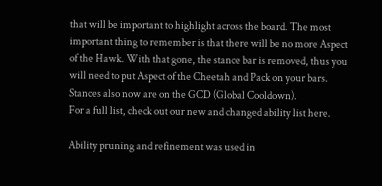that will be important to highlight across the board. The most important thing to remember is that there will be no more Aspect of the Hawk. With that gone, the stance bar is removed, thus you will need to put Aspect of the Cheetah and Pack on your bars. Stances also now are on the GCD (Global Cooldown).
For a full list, check out our new and changed ability list here.

Ability pruning and refinement was used in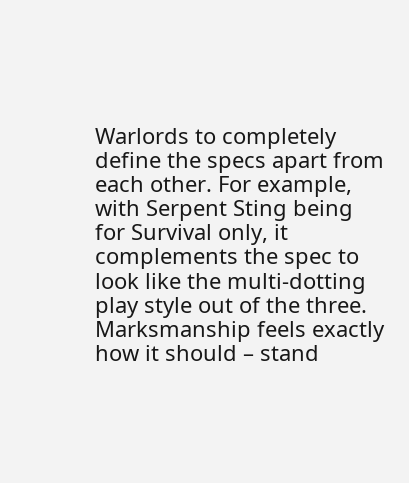Warlords to completely define the specs apart from each other. For example, with Serpent Sting being for Survival only, it complements the spec to look like the multi-dotting play style out of the three. Marksmanship feels exactly how it should – stand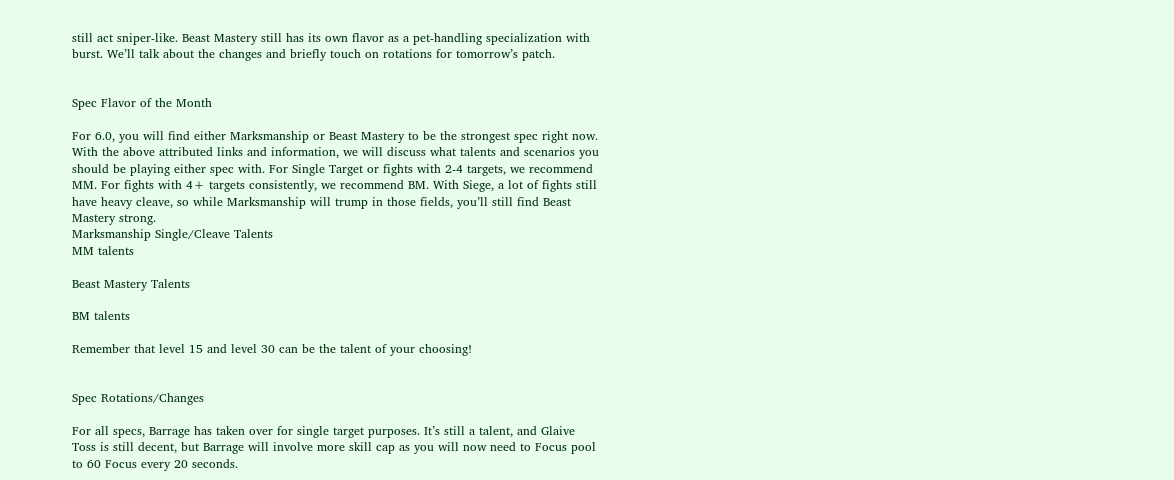still act sniper-like. Beast Mastery still has its own flavor as a pet-handling specialization with burst. We’ll talk about the changes and briefly touch on rotations for tomorrow’s patch.


Spec Flavor of the Month

For 6.0, you will find either Marksmanship or Beast Mastery to be the strongest spec right now. With the above attributed links and information, we will discuss what talents and scenarios you should be playing either spec with. For Single Target or fights with 2-4 targets, we recommend MM. For fights with 4+ targets consistently, we recommend BM. With Siege, a lot of fights still have heavy cleave, so while Marksmanship will trump in those fields, you’ll still find Beast Mastery strong.
Marksmanship Single/Cleave Talents
MM talents

Beast Mastery Talents

BM talents

Remember that level 15 and level 30 can be the talent of your choosing!


Spec Rotations/Changes

For all specs, Barrage has taken over for single target purposes. It’s still a talent, and Glaive Toss is still decent, but Barrage will involve more skill cap as you will now need to Focus pool to 60 Focus every 20 seconds.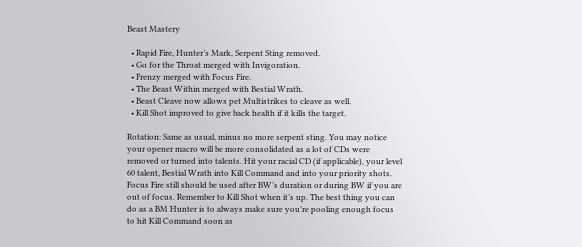Beast Mastery

  • Rapid Fire, Hunter’s Mark, Serpent Sting removed.
  • Go for the Throat merged with Invigoration.
  • Frenzy merged with Focus Fire.
  • The Beast Within merged with Bestial Wrath.
  • Beast Cleave now allows pet Multistrikes to cleave as well.
  • Kill Shot improved to give back health if it kills the target.

Rotation: Same as usual, minus no more serpent sting. You may notice your opener macro will be more consolidated as a lot of CDs were removed or turned into talents. Hit your racial CD (if applicable), your level 60 talent, Bestial Wrath into Kill Command and into your priority shots. Focus Fire still should be used after BW’s duration or during BW if you are out of focus. Remember to Kill Shot when it’s up. The best thing you can do as a BM Hunter is to always make sure you’re pooling enough focus to hit Kill Command soon as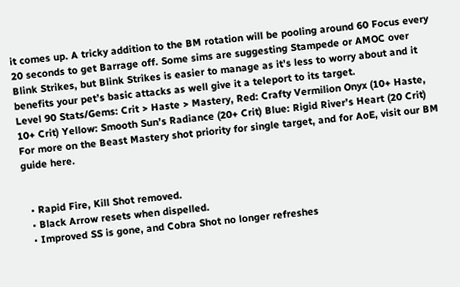it comes up. A tricky addition to the BM rotation will be pooling around 60 Focus every 20 seconds to get Barrage off. Some sims are suggesting Stampede or AMOC over Blink Strikes, but Blink Strikes is easier to manage as it’s less to worry about and it benefits your pet’s basic attacks as well give it a teleport to its target.
Level 90 Stats/Gems: Crit > Haste > Mastery, Red: Crafty Vermilion Onyx (10+ Haste, 10+ Crit) Yellow: Smooth Sun’s Radiance (20+ Crit) Blue: Rigid River’s Heart (20 Crit)
For more on the Beast Mastery shot priority for single target, and for AoE, visit our BM guide here.


  • Rapid Fire, Kill Shot removed.
  • Black Arrow resets when dispelled.
  • Improved SS is gone, and Cobra Shot no longer refreshes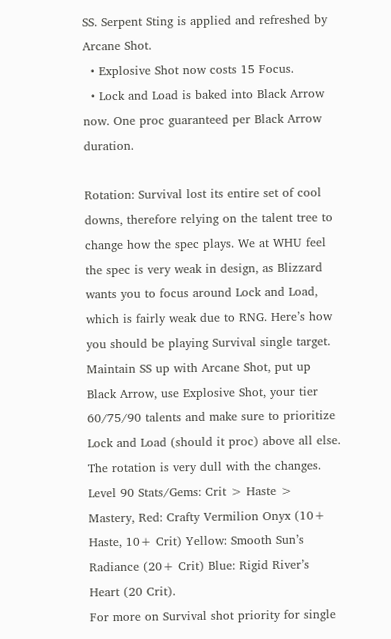SS. Serpent Sting is applied and refreshed by Arcane Shot.
  • Explosive Shot now costs 15 Focus.
  • Lock and Load is baked into Black Arrow now. One proc guaranteed per Black Arrow duration.

Rotation: Survival lost its entire set of cool downs, therefore relying on the talent tree to change how the spec plays. We at WHU feel the spec is very weak in design, as Blizzard wants you to focus around Lock and Load, which is fairly weak due to RNG. Here’s how you should be playing Survival single target. Maintain SS up with Arcane Shot, put up Black Arrow, use Explosive Shot, your tier 60/75/90 talents and make sure to prioritize Lock and Load (should it proc) above all else. The rotation is very dull with the changes.
Level 90 Stats/Gems: Crit > Haste > Mastery, Red: Crafty Vermilion Onyx (10+ Haste, 10+ Crit) Yellow: Smooth Sun’s Radiance (20+ Crit) Blue: Rigid River’s Heart (20 Crit).
For more on Survival shot priority for single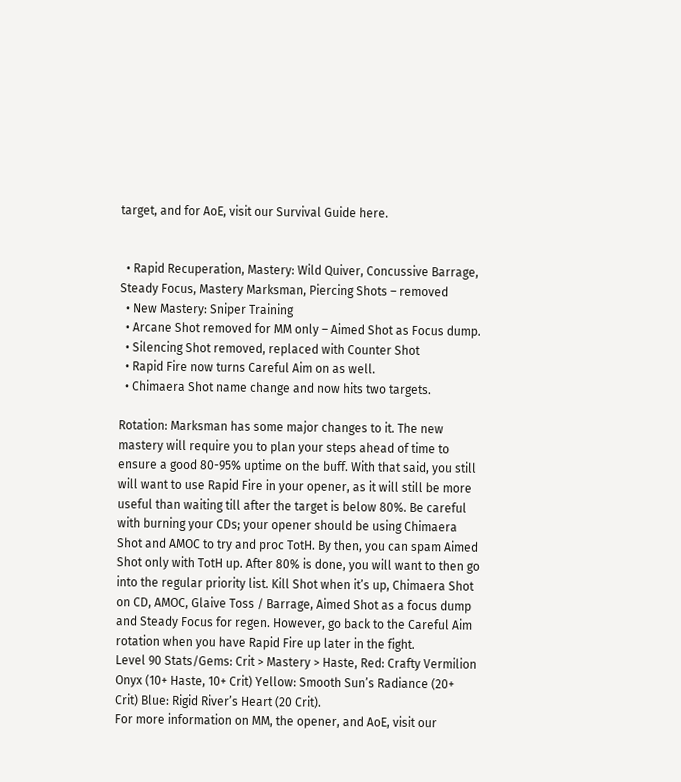target, and for AoE, visit our Survival Guide here.


  • Rapid Recuperation, Mastery: Wild Quiver, Concussive Barrage, Steady Focus, Mastery Marksman, Piercing Shots – removed
  • New Mastery: Sniper Training
  • Arcane Shot removed for MM only – Aimed Shot as Focus dump.
  • Silencing Shot removed, replaced with Counter Shot
  • Rapid Fire now turns Careful Aim on as well.
  • Chimaera Shot name change and now hits two targets.

Rotation: Marksman has some major changes to it. The new mastery will require you to plan your steps ahead of time to ensure a good 80-95% uptime on the buff. With that said, you still will want to use Rapid Fire in your opener, as it will still be more useful than waiting till after the target is below 80%. Be careful with burning your CDs; your opener should be using Chimaera Shot and AMOC to try and proc TotH. By then, you can spam Aimed Shot only with TotH up. After 80% is done, you will want to then go into the regular priority list. Kill Shot when it’s up, Chimaera Shot on CD, AMOC, Glaive Toss / Barrage, Aimed Shot as a focus dump and Steady Focus for regen. However, go back to the Careful Aim rotation when you have Rapid Fire up later in the fight.
Level 90 Stats/Gems: Crit > Mastery > Haste, Red: Crafty Vermilion Onyx (10+ Haste, 10+ Crit) Yellow: Smooth Sun’s Radiance (20+ Crit) Blue: Rigid River’s Heart (20 Crit).
For more information on MM, the opener, and AoE, visit our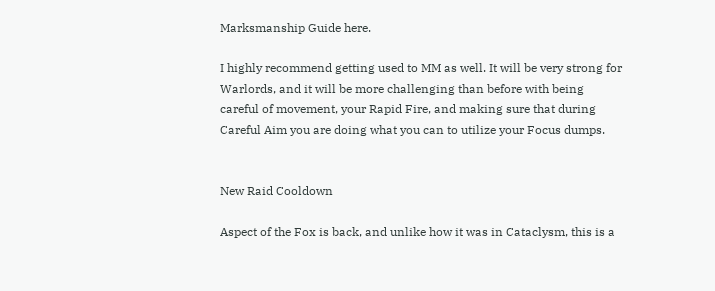Marksmanship Guide here.

I highly recommend getting used to MM as well. It will be very strong for Warlords, and it will be more challenging than before with being careful of movement, your Rapid Fire, and making sure that during Careful Aim you are doing what you can to utilize your Focus dumps.


New Raid Cooldown

Aspect of the Fox is back, and unlike how it was in Cataclysm, this is a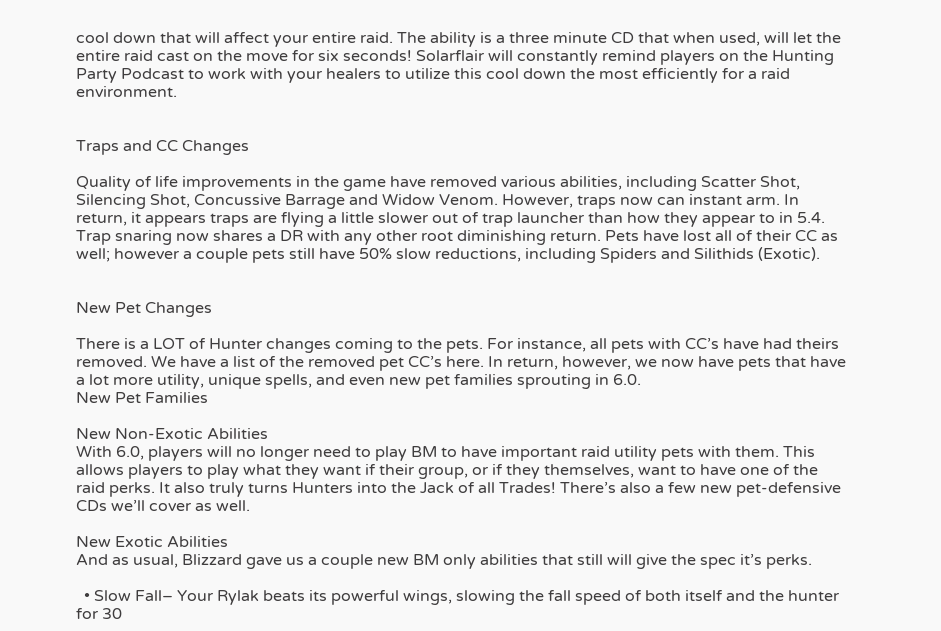cool down that will affect your entire raid. The ability is a three minute CD that when used, will let the entire raid cast on the move for six seconds! Solarflair will constantly remind players on the Hunting Party Podcast to work with your healers to utilize this cool down the most efficiently for a raid environment.


Traps and CC Changes

Quality of life improvements in the game have removed various abilities, including Scatter Shot, Silencing Shot, Concussive Barrage and Widow Venom. However, traps now can instant arm. In return, it appears traps are flying a little slower out of trap launcher than how they appear to in 5.4. Trap snaring now shares a DR with any other root diminishing return. Pets have lost all of their CC as well; however a couple pets still have 50% slow reductions, including Spiders and Silithids (Exotic).


New Pet Changes

There is a LOT of Hunter changes coming to the pets. For instance, all pets with CC’s have had theirs removed. We have a list of the removed pet CC’s here. In return, however, we now have pets that have a lot more utility, unique spells, and even new pet families sprouting in 6.0.
New Pet Families

New Non-Exotic Abilities
With 6.0, players will no longer need to play BM to have important raid utility pets with them. This allows players to play what they want if their group, or if they themselves, want to have one of the raid perks. It also truly turns Hunters into the Jack of all Trades! There’s also a few new pet-defensive CDs we’ll cover as well.

New Exotic Abilities
And as usual, Blizzard gave us a couple new BM only abilities that still will give the spec it’s perks.

  • Slow Fall– Your Rylak beats its powerful wings, slowing the fall speed of both itself and the hunter for 30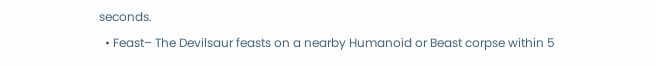seconds.
  • Feast– The Devilsaur feasts on a nearby Humanoid or Beast corpse within 5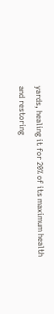yards, healing it for 20% of its maximum health and restoring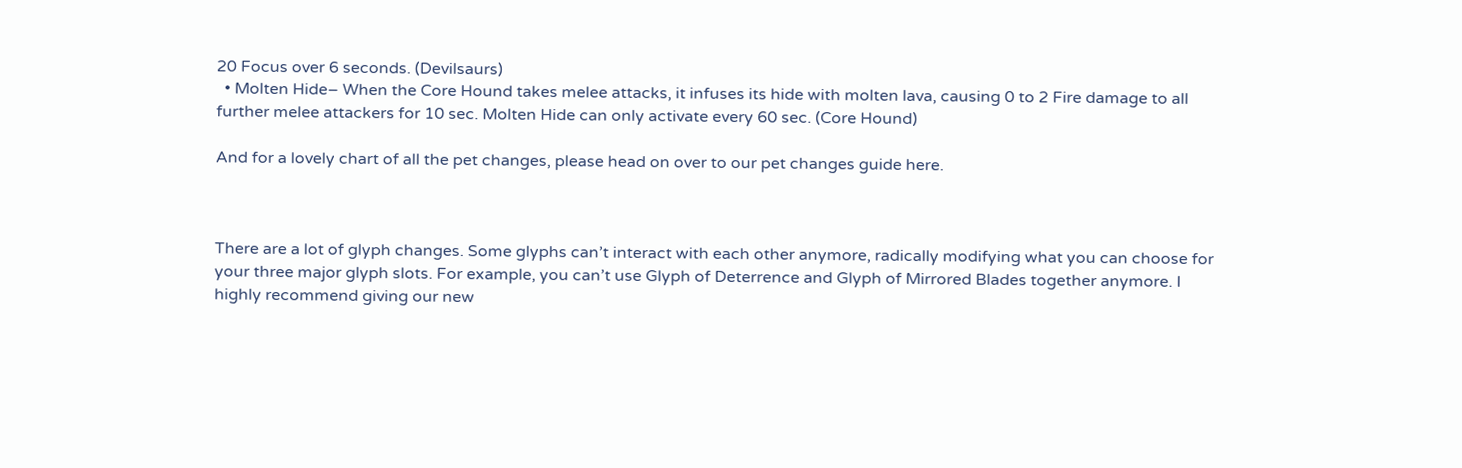20 Focus over 6 seconds. (Devilsaurs)
  • Molten Hide– When the Core Hound takes melee attacks, it infuses its hide with molten lava, causing 0 to 2 Fire damage to all further melee attackers for 10 sec. Molten Hide can only activate every 60 sec. (Core Hound)

And for a lovely chart of all the pet changes, please head on over to our pet changes guide here.



There are a lot of glyph changes. Some glyphs can’t interact with each other anymore, radically modifying what you can choose for your three major glyph slots. For example, you can’t use Glyph of Deterrence and Glyph of Mirrored Blades together anymore. I highly recommend giving our new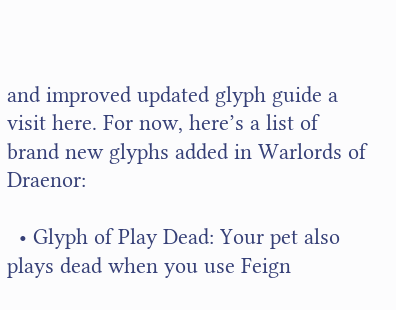and improved updated glyph guide a visit here. For now, here’s a list of brand new glyphs added in Warlords of Draenor:

  • Glyph of Play Dead: Your pet also plays dead when you use Feign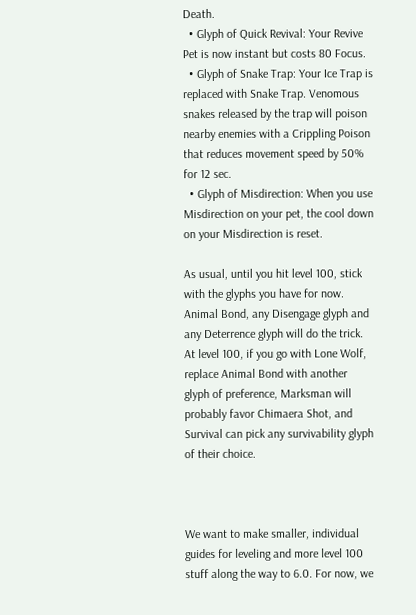Death.
  • Glyph of Quick Revival: Your Revive Pet is now instant but costs 80 Focus.
  • Glyph of Snake Trap: Your Ice Trap is replaced with Snake Trap. Venomous snakes released by the trap will poison nearby enemies with a Crippling Poison that reduces movement speed by 50% for 12 sec.
  • Glyph of Misdirection: When you use Misdirection on your pet, the cool down on your Misdirection is reset.

As usual, until you hit level 100, stick with the glyphs you have for now. Animal Bond, any Disengage glyph and any Deterrence glyph will do the trick. At level 100, if you go with Lone Wolf, replace Animal Bond with another glyph of preference, Marksman will probably favor Chimaera Shot, and Survival can pick any survivability glyph of their choice.



We want to make smaller, individual guides for leveling and more level 100 stuff along the way to 6.0. For now, we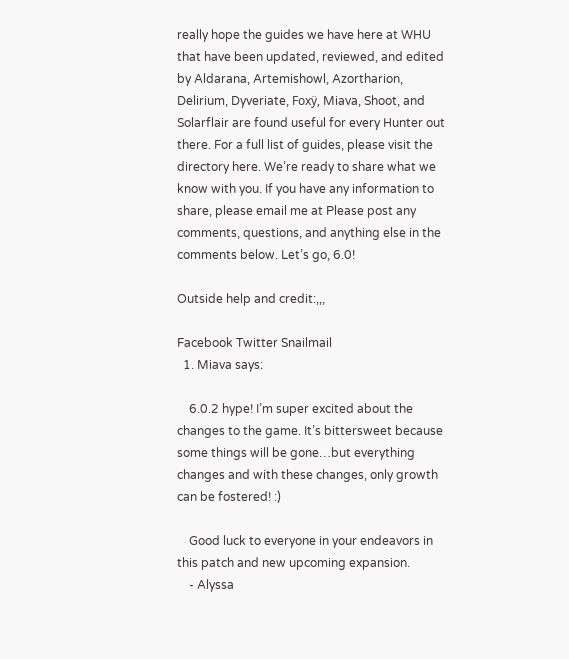really hope the guides we have here at WHU that have been updated, reviewed, and edited by Aldarana, Artemishowl, Azortharion, Delirium, Dyveriate, Foxÿ, Miava, Shoot, and Solarflair are found useful for every Hunter out there. For a full list of guides, please visit the directory here. We’re ready to share what we know with you. If you have any information to share, please email me at Please post any comments, questions, and anything else in the comments below. Let’s go, 6.0!

Outside help and credit:,,,

Facebook Twitter Snailmail
  1. Miava says:

    6.0.2 hype! I’m super excited about the changes to the game. It’s bittersweet because some things will be gone…but everything changes and with these changes, only growth can be fostered! :)

    Good luck to everyone in your endeavors in this patch and new upcoming expansion.
    - Alyssa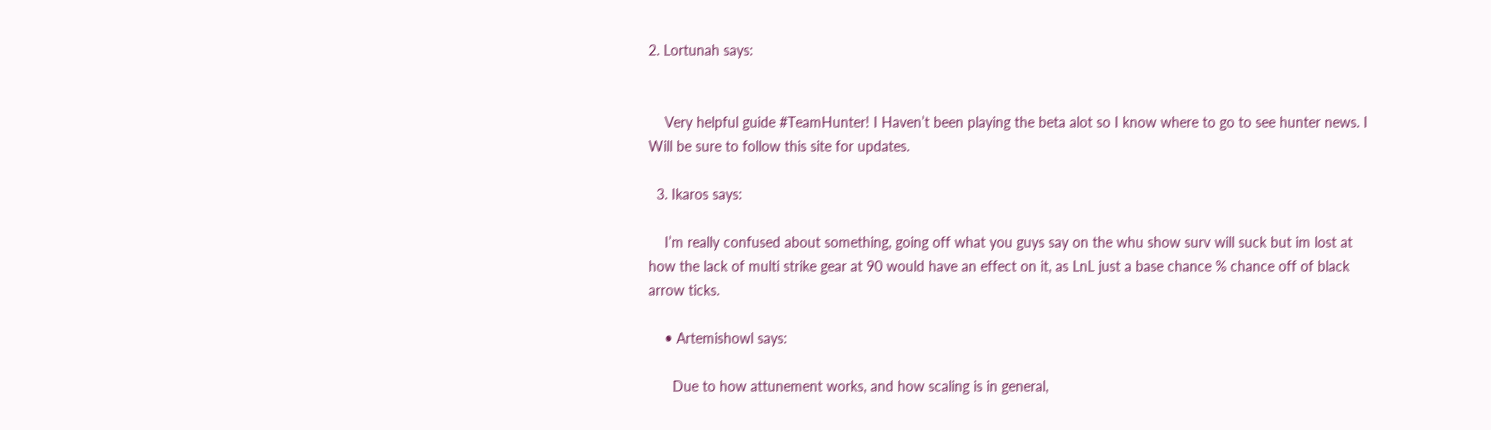2. Lortunah says:


    Very helpful guide #TeamHunter! I Haven’t been playing the beta alot so I know where to go to see hunter news. I Will be sure to follow this site for updates.

  3. Ikaros says:

    I’m really confused about something, going off what you guys say on the whu show surv will suck but im lost at how the lack of multi strike gear at 90 would have an effect on it, as LnL just a base chance % chance off of black arrow ticks.

    • Artemishowl says:

      Due to how attunement works, and how scaling is in general,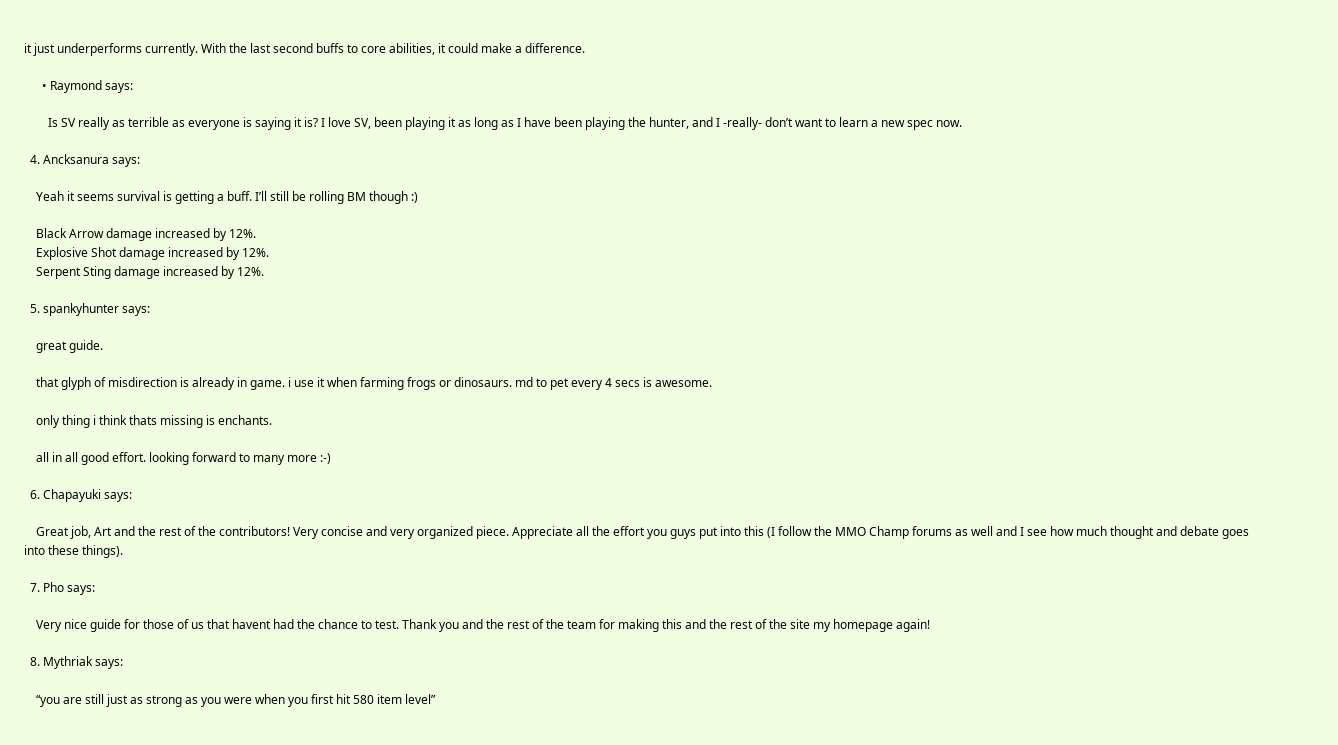it just underperforms currently. With the last second buffs to core abilities, it could make a difference.

      • Raymond says:

        Is SV really as terrible as everyone is saying it is? I love SV, been playing it as long as I have been playing the hunter, and I -really- don’t want to learn a new spec now.

  4. Ancksanura says:

    Yeah it seems survival is getting a buff. I’ll still be rolling BM though :)

    Black Arrow damage increased by 12%.
    Explosive Shot damage increased by 12%.
    Serpent Sting damage increased by 12%.

  5. spankyhunter says:

    great guide.

    that glyph of misdirection is already in game. i use it when farming frogs or dinosaurs. md to pet every 4 secs is awesome.

    only thing i think thats missing is enchants.

    all in all good effort. looking forward to many more :-)

  6. Chapayuki says:

    Great job, Art and the rest of the contributors! Very concise and very organized piece. Appreciate all the effort you guys put into this (I follow the MMO Champ forums as well and I see how much thought and debate goes into these things).

  7. Pho says:

    Very nice guide for those of us that havent had the chance to test. Thank you and the rest of the team for making this and the rest of the site my homepage again!

  8. Mythriak says:

    “you are still just as strong as you were when you first hit 580 item level”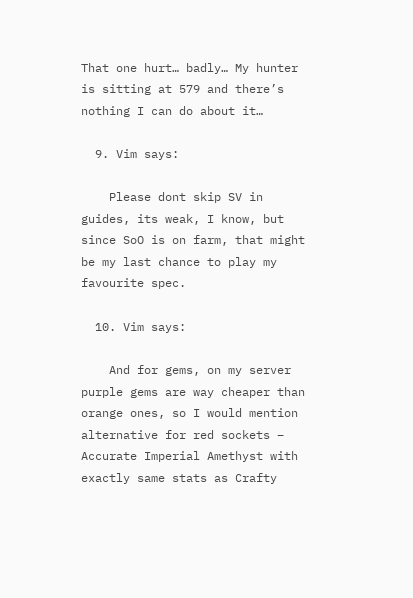That one hurt… badly… My hunter is sitting at 579 and there’s nothing I can do about it…

  9. Vim says:

    Please dont skip SV in guides, its weak, I know, but since SoO is on farm, that might be my last chance to play my favourite spec.

  10. Vim says:

    And for gems, on my server purple gems are way cheaper than orange ones, so I would mention alternative for red sockets – Accurate Imperial Amethyst with exactly same stats as Crafty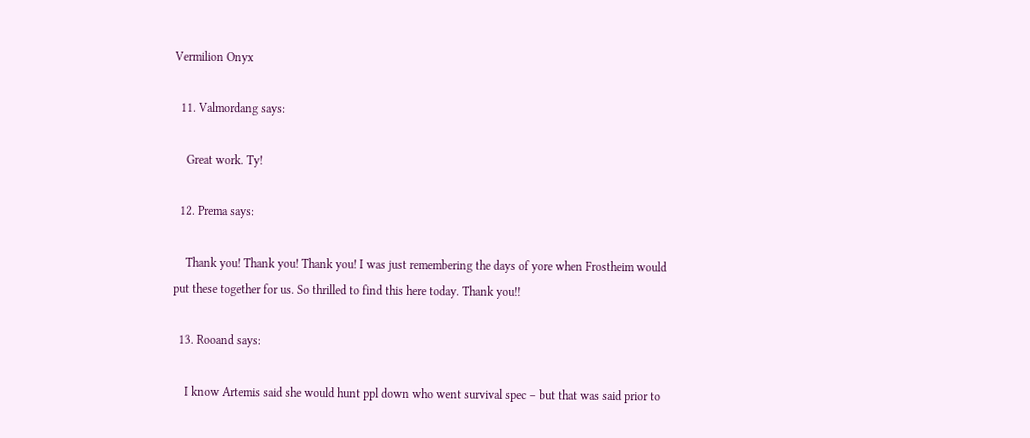Vermilion Onyx

  11. Valmordang says:

    Great work. Ty!

  12. Prema says:

    Thank you! Thank you! Thank you! I was just remembering the days of yore when Frostheim would put these together for us. So thrilled to find this here today. Thank you!!

  13. Rooand says:

    I know Artemis said she would hunt ppl down who went survival spec – but that was said prior to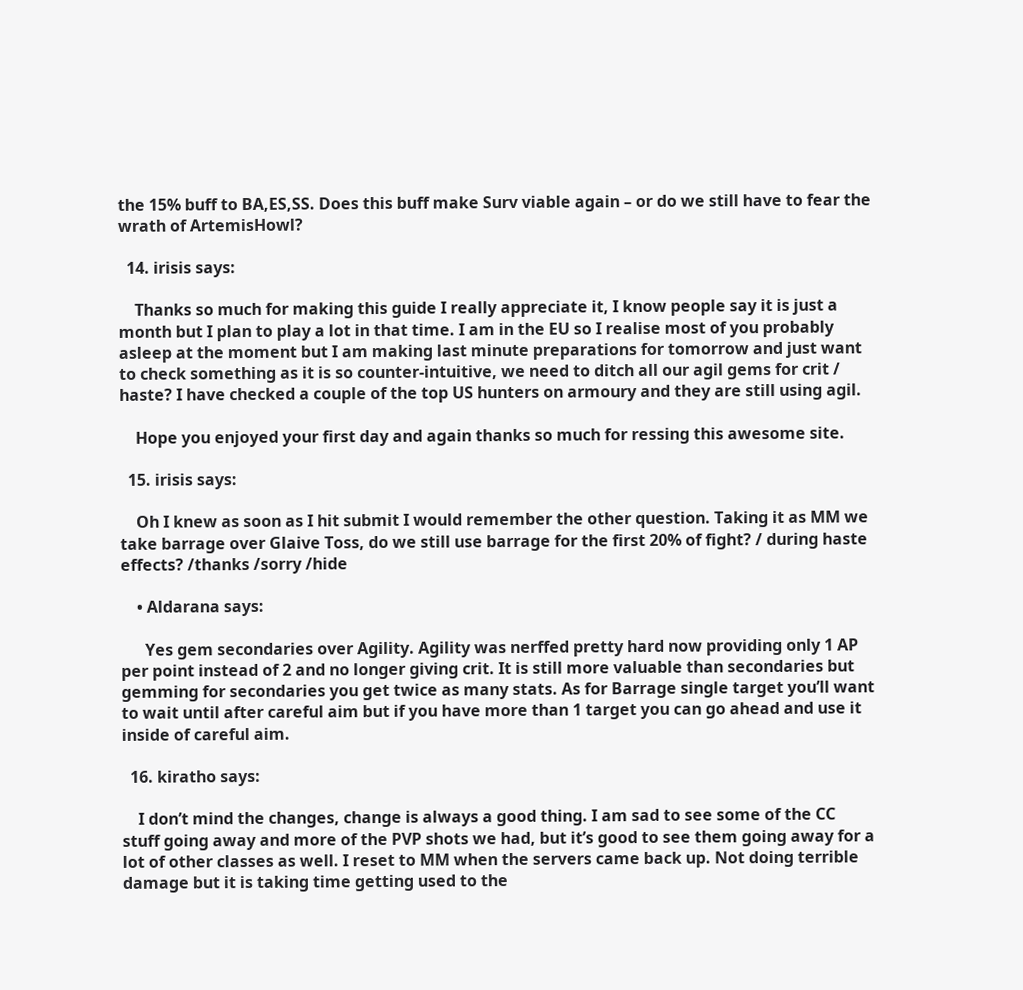the 15% buff to BA,ES,SS. Does this buff make Surv viable again – or do we still have to fear the wrath of ArtemisHowl?

  14. irisis says:

    Thanks so much for making this guide I really appreciate it, I know people say it is just a month but I plan to play a lot in that time. I am in the EU so I realise most of you probably asleep at the moment but I am making last minute preparations for tomorrow and just want to check something as it is so counter-intuitive, we need to ditch all our agil gems for crit / haste? I have checked a couple of the top US hunters on armoury and they are still using agil.

    Hope you enjoyed your first day and again thanks so much for ressing this awesome site.

  15. irisis says:

    Oh I knew as soon as I hit submit I would remember the other question. Taking it as MM we take barrage over Glaive Toss, do we still use barrage for the first 20% of fight? / during haste effects? /thanks /sorry /hide

    • Aldarana says:

      Yes gem secondaries over Agility. Agility was nerffed pretty hard now providing only 1 AP per point instead of 2 and no longer giving crit. It is still more valuable than secondaries but gemming for secondaries you get twice as many stats. As for Barrage single target you’ll want to wait until after careful aim but if you have more than 1 target you can go ahead and use it inside of careful aim.

  16. kiratho says:

    I don’t mind the changes, change is always a good thing. I am sad to see some of the CC stuff going away and more of the PVP shots we had, but it’s good to see them going away for a lot of other classes as well. I reset to MM when the servers came back up. Not doing terrible damage but it is taking time getting used to the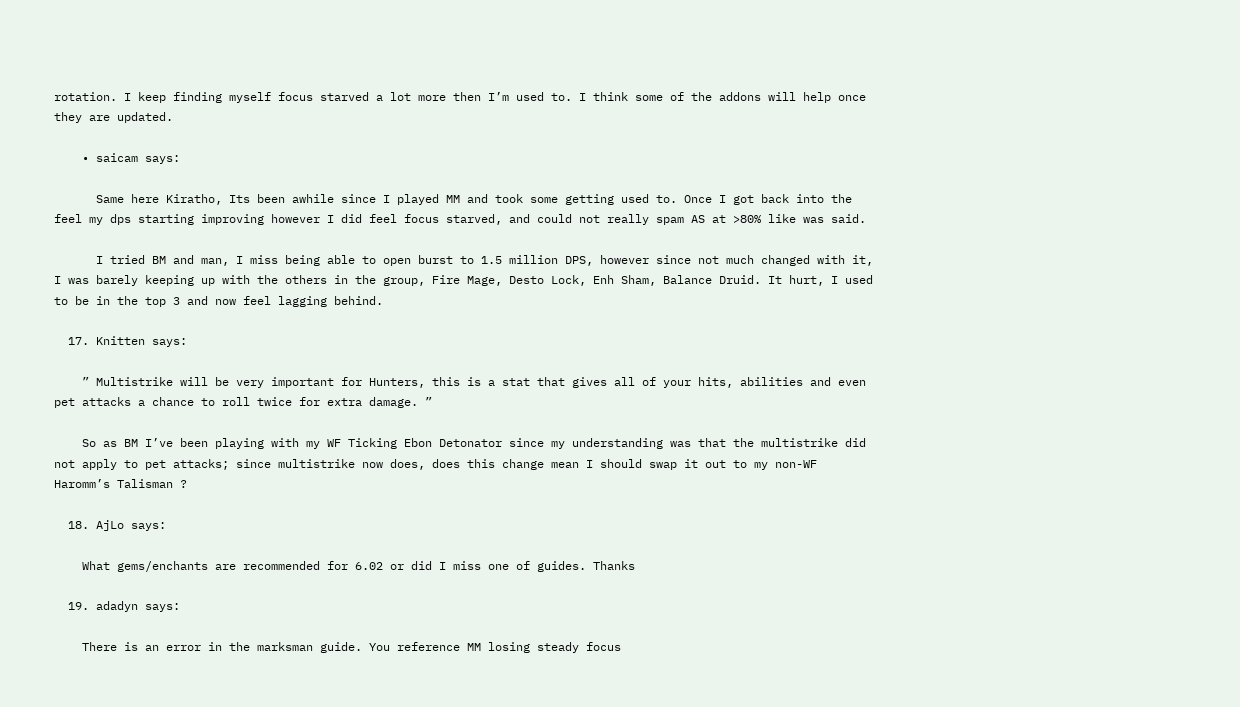rotation. I keep finding myself focus starved a lot more then I’m used to. I think some of the addons will help once they are updated.

    • saicam says:

      Same here Kiratho, Its been awhile since I played MM and took some getting used to. Once I got back into the feel my dps starting improving however I did feel focus starved, and could not really spam AS at >80% like was said.

      I tried BM and man, I miss being able to open burst to 1.5 million DPS, however since not much changed with it, I was barely keeping up with the others in the group, Fire Mage, Desto Lock, Enh Sham, Balance Druid. It hurt, I used to be in the top 3 and now feel lagging behind.

  17. Knitten says:

    ” Multistrike will be very important for Hunters, this is a stat that gives all of your hits, abilities and even pet attacks a chance to roll twice for extra damage. ”

    So as BM I’ve been playing with my WF Ticking Ebon Detonator since my understanding was that the multistrike did not apply to pet attacks; since multistrike now does, does this change mean I should swap it out to my non-WF Haromm’s Talisman ?

  18. AjLo says:

    What gems/enchants are recommended for 6.02 or did I miss one of guides. Thanks

  19. adadyn says:

    There is an error in the marksman guide. You reference MM losing steady focus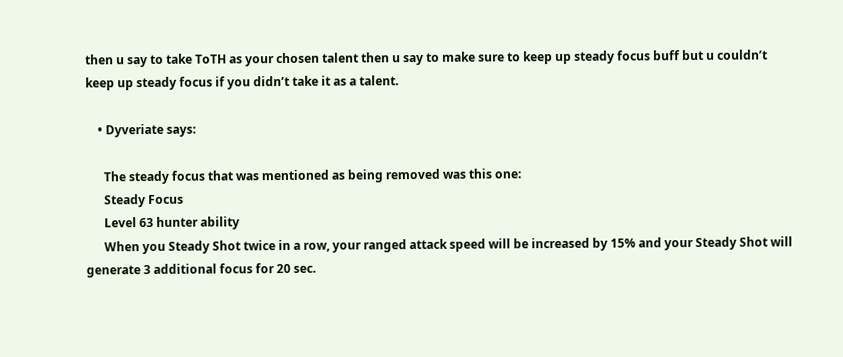then u say to take ToTH as your chosen talent then u say to make sure to keep up steady focus buff but u couldn’t keep up steady focus if you didn’t take it as a talent.

    • Dyveriate says:

      The steady focus that was mentioned as being removed was this one:
      Steady Focus
      Level 63 hunter ability
      When you Steady Shot twice in a row, your ranged attack speed will be increased by 15% and your Steady Shot will generate 3 additional focus for 20 sec.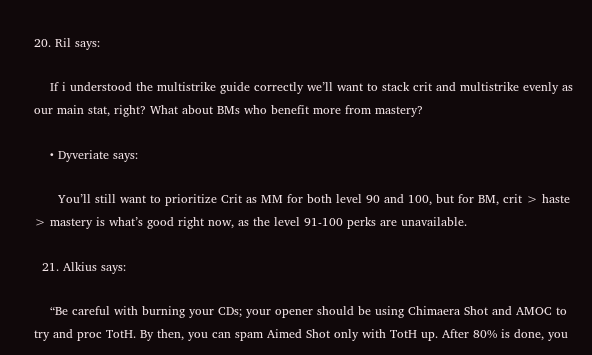20. Ril says:

    If i understood the multistrike guide correctly we’ll want to stack crit and multistrike evenly as our main stat, right? What about BMs who benefit more from mastery?

    • Dyveriate says:

      You’ll still want to prioritize Crit as MM for both level 90 and 100, but for BM, crit > haste > mastery is what’s good right now, as the level 91-100 perks are unavailable.

  21. Alkius says:

    “Be careful with burning your CDs; your opener should be using Chimaera Shot and AMOC to try and proc TotH. By then, you can spam Aimed Shot only with TotH up. After 80% is done, you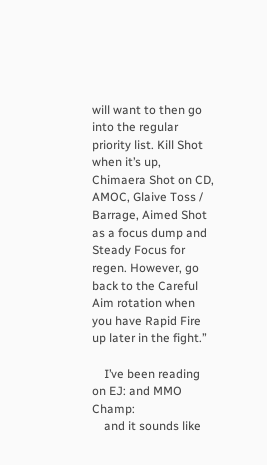will want to then go into the regular priority list. Kill Shot when it’s up, Chimaera Shot on CD, AMOC, Glaive Toss / Barrage, Aimed Shot as a focus dump and Steady Focus for regen. However, go back to the Careful Aim rotation when you have Rapid Fire up later in the fight.”

    I’ve been reading on EJ: and MMO Champ:
    and it sounds like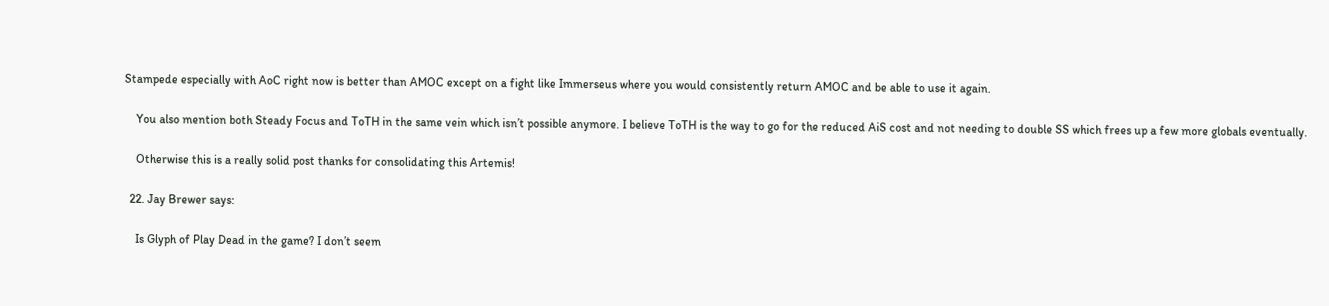Stampede especially with AoC right now is better than AMOC except on a fight like Immerseus where you would consistently return AMOC and be able to use it again.

    You also mention both Steady Focus and ToTH in the same vein which isn’t possible anymore. I believe ToTH is the way to go for the reduced AiS cost and not needing to double SS which frees up a few more globals eventually.

    Otherwise this is a really solid post thanks for consolidating this Artemis!

  22. Jay Brewer says:

    Is Glyph of Play Dead in the game? I don’t seem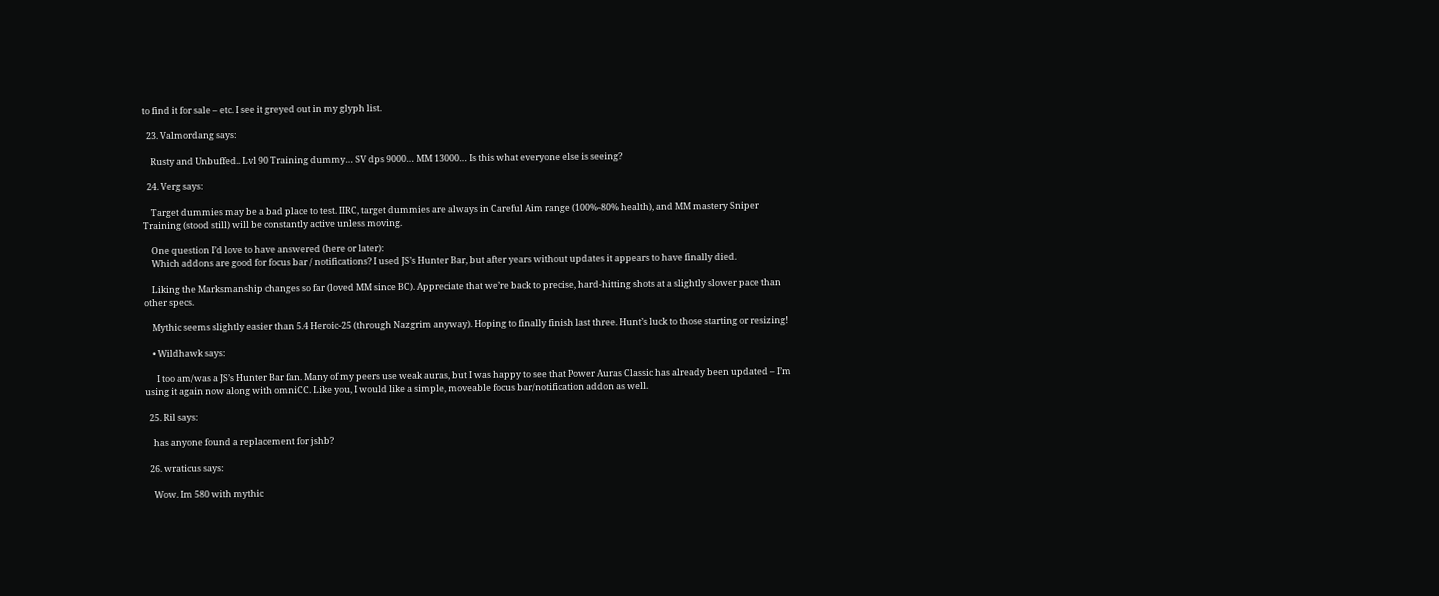to find it for sale – etc. I see it greyed out in my glyph list.

  23. Valmordang says:

    Rusty and Unbuffed.. Lvl 90 Training dummy… SV dps 9000… MM 13000… Is this what everyone else is seeing?

  24. Verg says:

    Target dummies may be a bad place to test. IIRC, target dummies are always in Careful Aim range (100%-80% health), and MM mastery Sniper Training (stood still) will be constantly active unless moving.

    One question I’d love to have answered (here or later):
    Which addons are good for focus bar / notifications? I used JS’s Hunter Bar, but after years without updates it appears to have finally died.

    Liking the Marksmanship changes so far (loved MM since BC). Appreciate that we’re back to precise, hard-hitting shots at a slightly slower pace than other specs.

    Mythic seems slightly easier than 5.4 Heroic-25 (through Nazgrim anyway). Hoping to finally finish last three. Hunt’s luck to those starting or resizing!

    • Wildhawk says:

      I too am/was a JS’s Hunter Bar fan. Many of my peers use weak auras, but I was happy to see that Power Auras Classic has already been updated – I’m using it again now along with omniCC. Like you, I would like a simple, moveable focus bar/notification addon as well.

  25. Ril says:

    has anyone found a replacement for jshb?

  26. wraticus says:

    Wow. Im 580 with mythic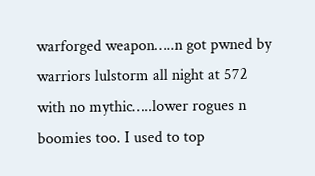warforged weapon…..n got pwned by warriors lulstorm all night at 572 with no mythic…..lower rogues n boomies too. I used to top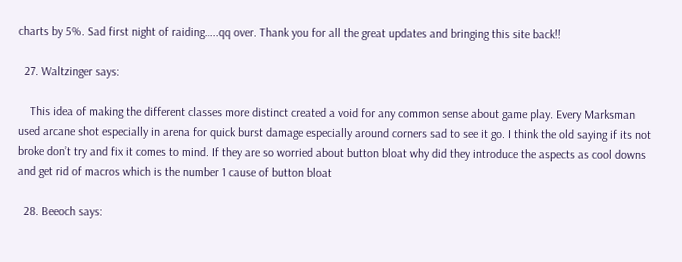charts by 5%. Sad first night of raiding…..qq over. Thank you for all the great updates and bringing this site back!!

  27. Waltzinger says:

    This idea of making the different classes more distinct created a void for any common sense about game play. Every Marksman used arcane shot especially in arena for quick burst damage especially around corners sad to see it go. I think the old saying if its not broke don’t try and fix it comes to mind. If they are so worried about button bloat why did they introduce the aspects as cool downs and get rid of macros which is the number 1 cause of button bloat

  28. Beeoch says: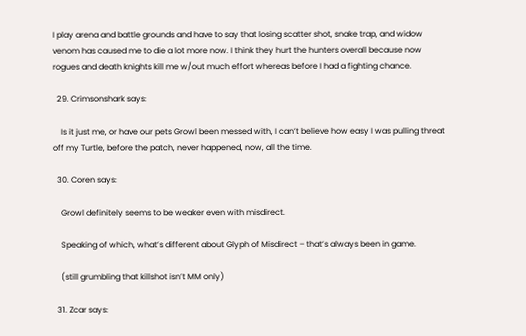I play arena and battle grounds and have to say that losing scatter shot, snake trap, and widow venom has caused me to die a lot more now. I think they hurt the hunters overall because now rogues and death knights kill me w/out much effort whereas before I had a fighting chance.

  29. Crimsonshark says:

    Is it just me, or have our pets Growl been messed with, I can’t believe how easy I was pulling threat off my Turtle, before the patch, never happened, now, all the time.

  30. Coren says:

    Growl definitely seems to be weaker even with misdirect.

    Speaking of which, what’s different about Glyph of Misdirect – that’s always been in game.

    (still grumbling that killshot isn’t MM only)

  31. Zcar says: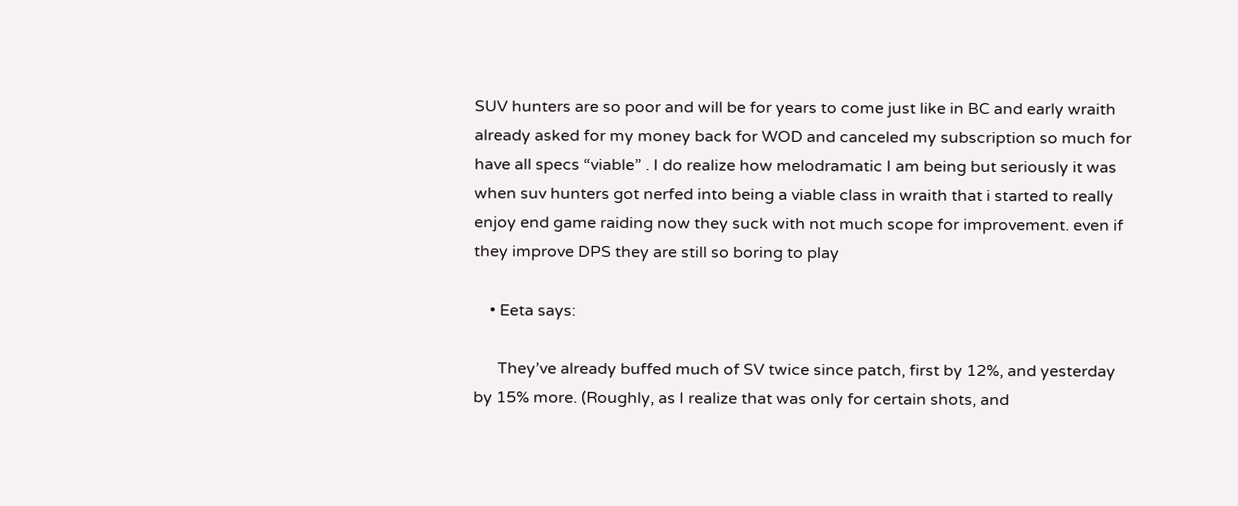SUV hunters are so poor and will be for years to come just like in BC and early wraith already asked for my money back for WOD and canceled my subscription so much for have all specs “viable” . I do realize how melodramatic I am being but seriously it was when suv hunters got nerfed into being a viable class in wraith that i started to really enjoy end game raiding now they suck with not much scope for improvement. even if they improve DPS they are still so boring to play

    • Eeta says:

      They’ve already buffed much of SV twice since patch, first by 12%, and yesterday by 15% more. (Roughly, as I realize that was only for certain shots, and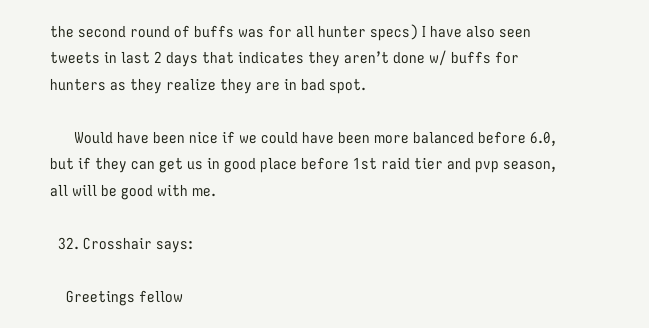the second round of buffs was for all hunter specs) I have also seen tweets in last 2 days that indicates they aren’t done w/ buffs for hunters as they realize they are in bad spot.

      Would have been nice if we could have been more balanced before 6.0, but if they can get us in good place before 1st raid tier and pvp season, all will be good with me.

  32. Crosshair says:

    Greetings fellow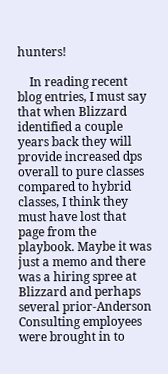hunters!

    In reading recent blog entries, I must say that when Blizzard identified a couple years back they will provide increased dps overall to pure classes compared to hybrid classes, I think they must have lost that page from the playbook. Maybe it was just a memo and there was a hiring spree at Blizzard and perhaps several prior-Anderson Consulting employees were brought in to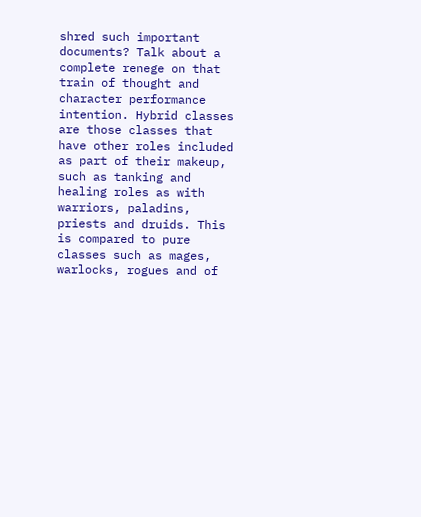shred such important documents? Talk about a complete renege on that train of thought and character performance intention. Hybrid classes are those classes that have other roles included as part of their makeup, such as tanking and healing roles as with warriors, paladins, priests and druids. This is compared to pure classes such as mages, warlocks, rogues and of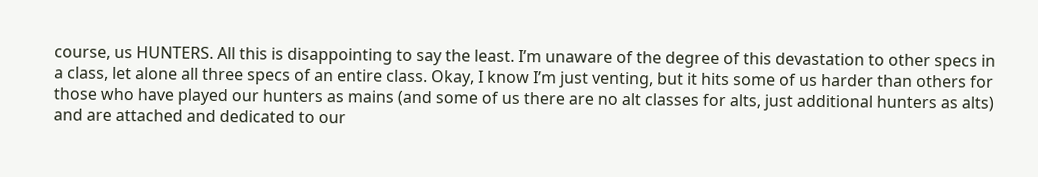course, us HUNTERS. All this is disappointing to say the least. I’m unaware of the degree of this devastation to other specs in a class, let alone all three specs of an entire class. Okay, I know I’m just venting, but it hits some of us harder than others for those who have played our hunters as mains (and some of us there are no alt classes for alts, just additional hunters as alts) and are attached and dedicated to our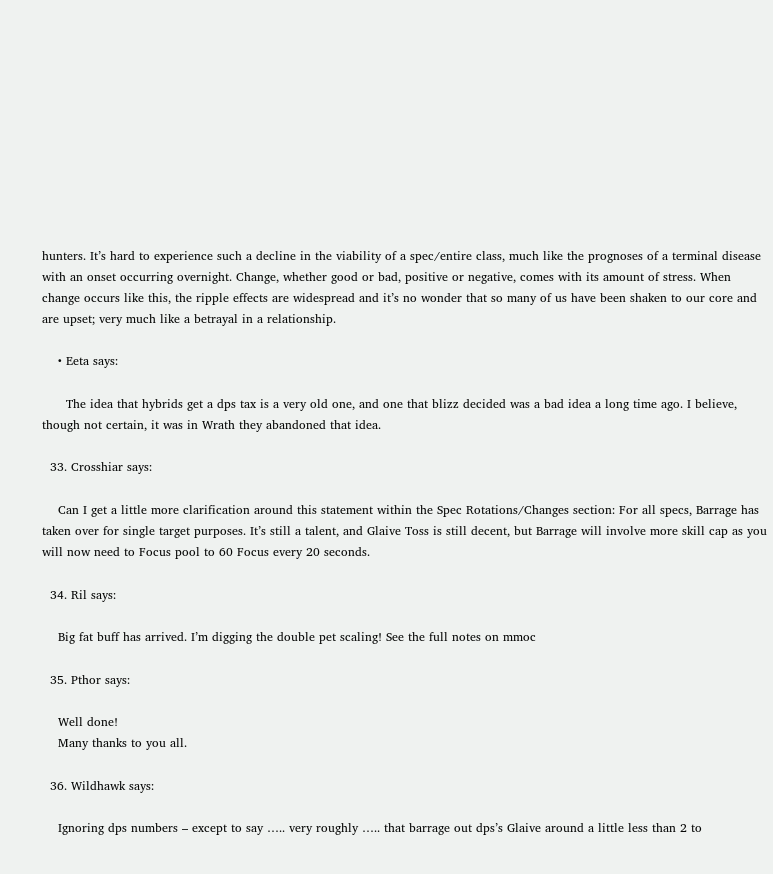hunters. It’s hard to experience such a decline in the viability of a spec/entire class, much like the prognoses of a terminal disease with an onset occurring overnight. Change, whether good or bad, positive or negative, comes with its amount of stress. When change occurs like this, the ripple effects are widespread and it’s no wonder that so many of us have been shaken to our core and are upset; very much like a betrayal in a relationship.

    • Eeta says:

      The idea that hybrids get a dps tax is a very old one, and one that blizz decided was a bad idea a long time ago. I believe, though not certain, it was in Wrath they abandoned that idea.

  33. Crosshiar says:

    Can I get a little more clarification around this statement within the Spec Rotations/Changes section: For all specs, Barrage has taken over for single target purposes. It’s still a talent, and Glaive Toss is still decent, but Barrage will involve more skill cap as you will now need to Focus pool to 60 Focus every 20 seconds.

  34. Ril says:

    Big fat buff has arrived. I’m digging the double pet scaling! See the full notes on mmoc

  35. Pthor says:

    Well done!
    Many thanks to you all.

  36. Wildhawk says:

    Ignoring dps numbers – except to say ….. very roughly ….. that barrage out dps’s Glaive around a little less than 2 to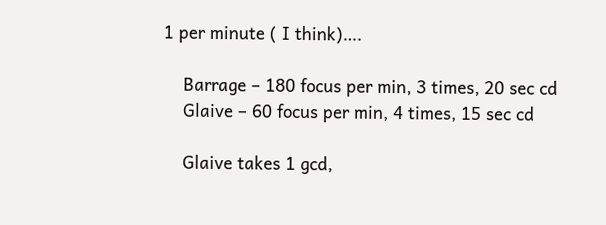1 per minute ( I think)….

    Barrage – 180 focus per min, 3 times, 20 sec cd
    Glaive – 60 focus per min, 4 times, 15 sec cd

    Glaive takes 1 gcd,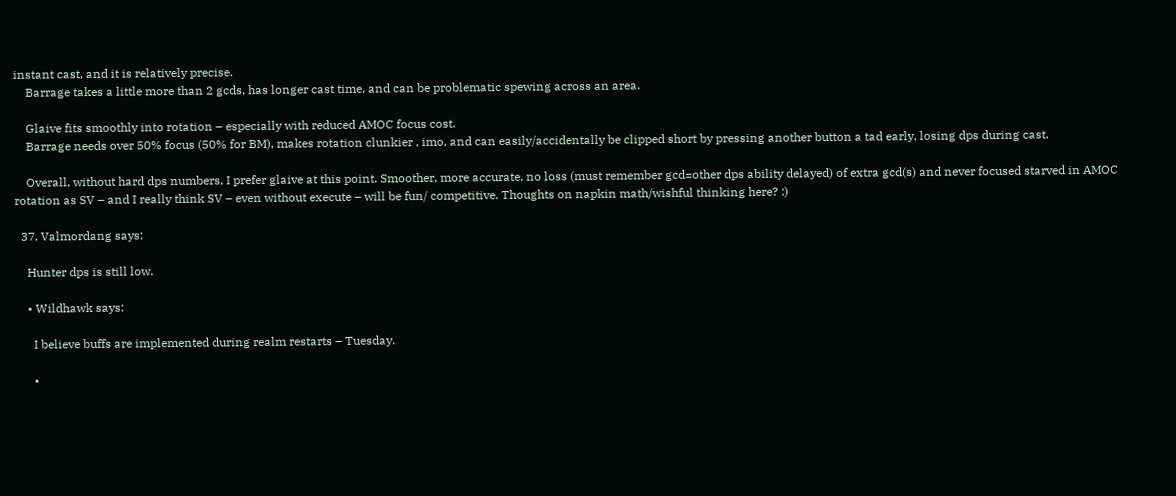instant cast, and it is relatively precise.
    Barrage takes a little more than 2 gcds, has longer cast time, and can be problematic spewing across an area.

    Glaive fits smoothly into rotation – especially with reduced AMOC focus cost.
    Barrage needs over 50% focus (50% for BM), makes rotation clunkier , imo, and can easily/accidentally be clipped short by pressing another button a tad early, losing dps during cast.

    Overall, without hard dps numbers, I prefer glaive at this point. Smoother, more accurate, no loss (must remember gcd=other dps ability delayed) of extra gcd(s) and never focused starved in AMOC rotation as SV – and I really think SV – even without execute – will be fun/ competitive. Thoughts on napkin math/wishful thinking here? :)

  37. Valmordang says:

    Hunter dps is still low.

    • Wildhawk says:

      I believe buffs are implemented during realm restarts – Tuesday.

      •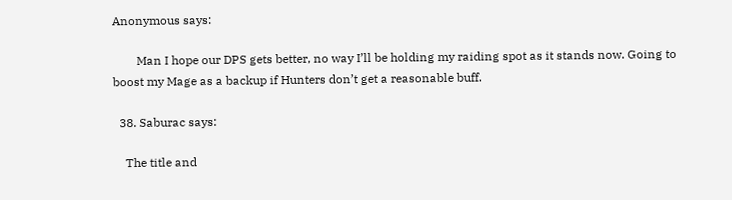Anonymous says:

        Man I hope our DPS gets better, no way I’ll be holding my raiding spot as it stands now. Going to boost my Mage as a backup if Hunters don’t get a reasonable buff.

  38. Saburac says:

    The title and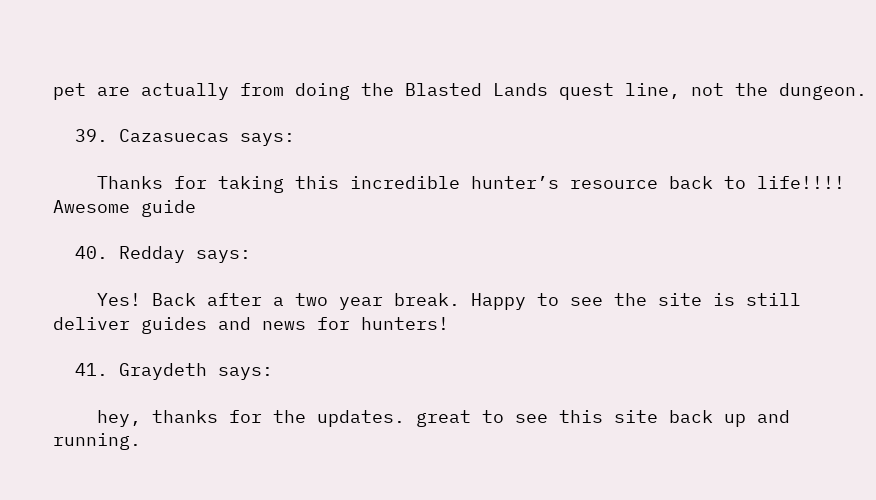pet are actually from doing the Blasted Lands quest line, not the dungeon.

  39. Cazasuecas says:

    Thanks for taking this incredible hunter’s resource back to life!!!! Awesome guide

  40. Redday says:

    Yes! Back after a two year break. Happy to see the site is still deliver guides and news for hunters!

  41. Graydeth says:

    hey, thanks for the updates. great to see this site back up and running.